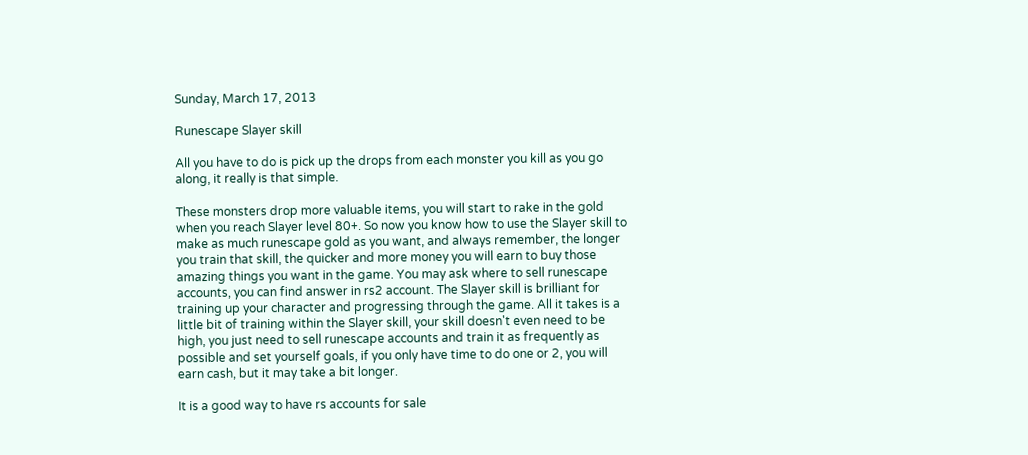Sunday, March 17, 2013

Runescape Slayer skill

All you have to do is pick up the drops from each monster you kill as you go along, it really is that simple.

These monsters drop more valuable items, you will start to rake in the gold when you reach Slayer level 80+. So now you know how to use the Slayer skill to make as much runescape gold as you want, and always remember, the longer you train that skill, the quicker and more money you will earn to buy those amazing things you want in the game. You may ask where to sell runescape accounts, you can find answer in rs2 account. The Slayer skill is brilliant for training up your character and progressing through the game. All it takes is a little bit of training within the Slayer skill, your skill doesn't even need to be high, you just need to sell runescape accounts and train it as frequently as possible and set yourself goals, if you only have time to do one or 2, you will earn cash, but it may take a bit longer.

It is a good way to have rs accounts for sale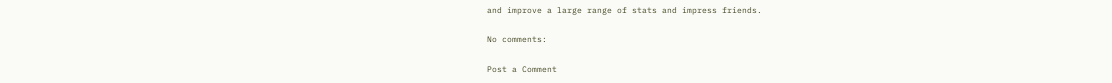and improve a large range of stats and impress friends.

No comments:

Post a Comment